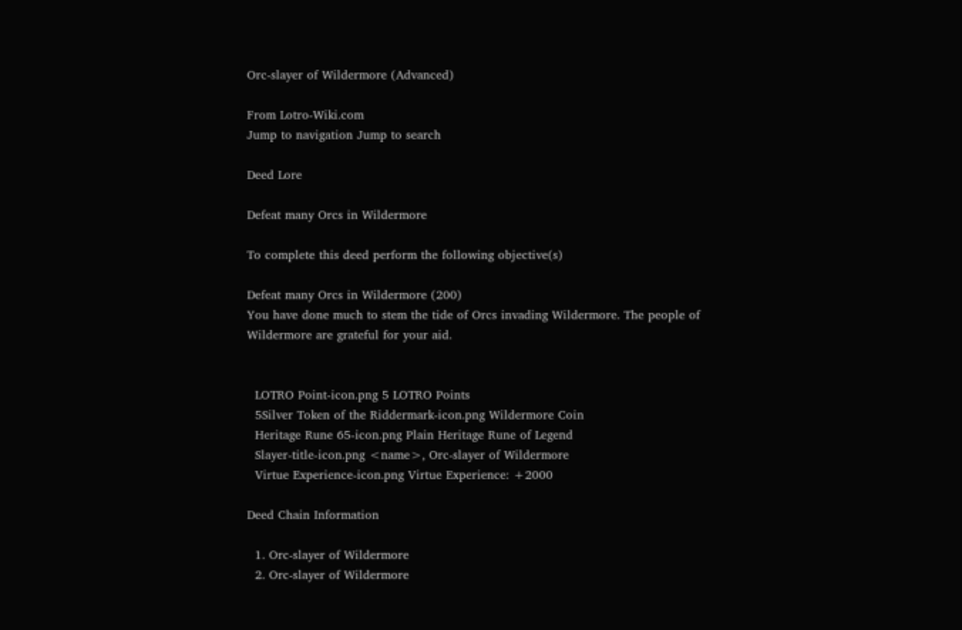Orc-slayer of Wildermore (Advanced)

From Lotro-Wiki.com
Jump to navigation Jump to search

Deed Lore

Defeat many Orcs in Wildermore

To complete this deed perform the following objective(s)

Defeat many Orcs in Wildermore (200)
You have done much to stem the tide of Orcs invading Wildermore. The people of Wildermore are grateful for your aid.


  LOTRO Point-icon.png 5 LOTRO Points
  5Silver Token of the Riddermark-icon.png Wildermore Coin
  Heritage Rune 65-icon.png Plain Heritage Rune of Legend
  Slayer-title-icon.png <name>, Orc-slayer of Wildermore
  Virtue Experience-icon.png Virtue Experience: +2000

Deed Chain Information

  1. Orc-slayer of Wildermore
  2. Orc-slayer of Wildermore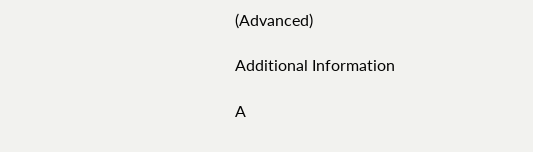(Advanced)

Additional Information

A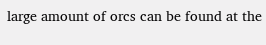large amount of orcs can be found at the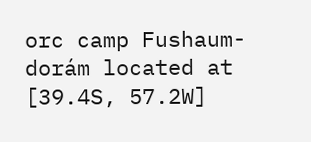orc camp Fushaum-dorám located at [39.4S, 57.2W]